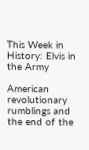This Week in History: Elvis in the Army

American revolutionary rumblings and the end of the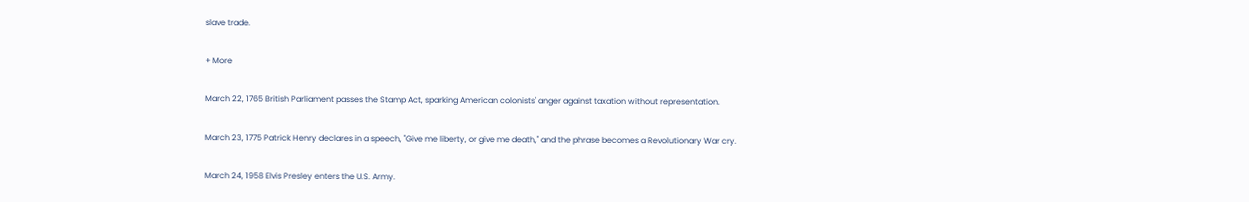slave trade.

+ More

March 22, 1765 British Parliament passes the Stamp Act, sparking American colonists' anger against taxation without representation.

March 23, 1775 Patrick Henry declares in a speech, "Give me liberty, or give me death," and the phrase becomes a Revolutionary War cry.

March 24, 1958 Elvis Presley enters the U.S. Army.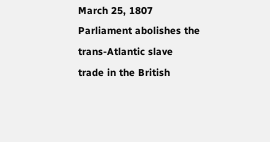March 25, 1807 Parliament abolishes the trans-Atlantic slave trade in the British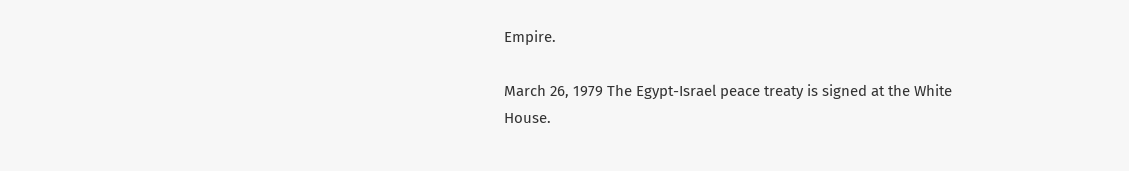Empire.

March 26, 1979 The Egypt-Israel peace treaty is signed at the White House.